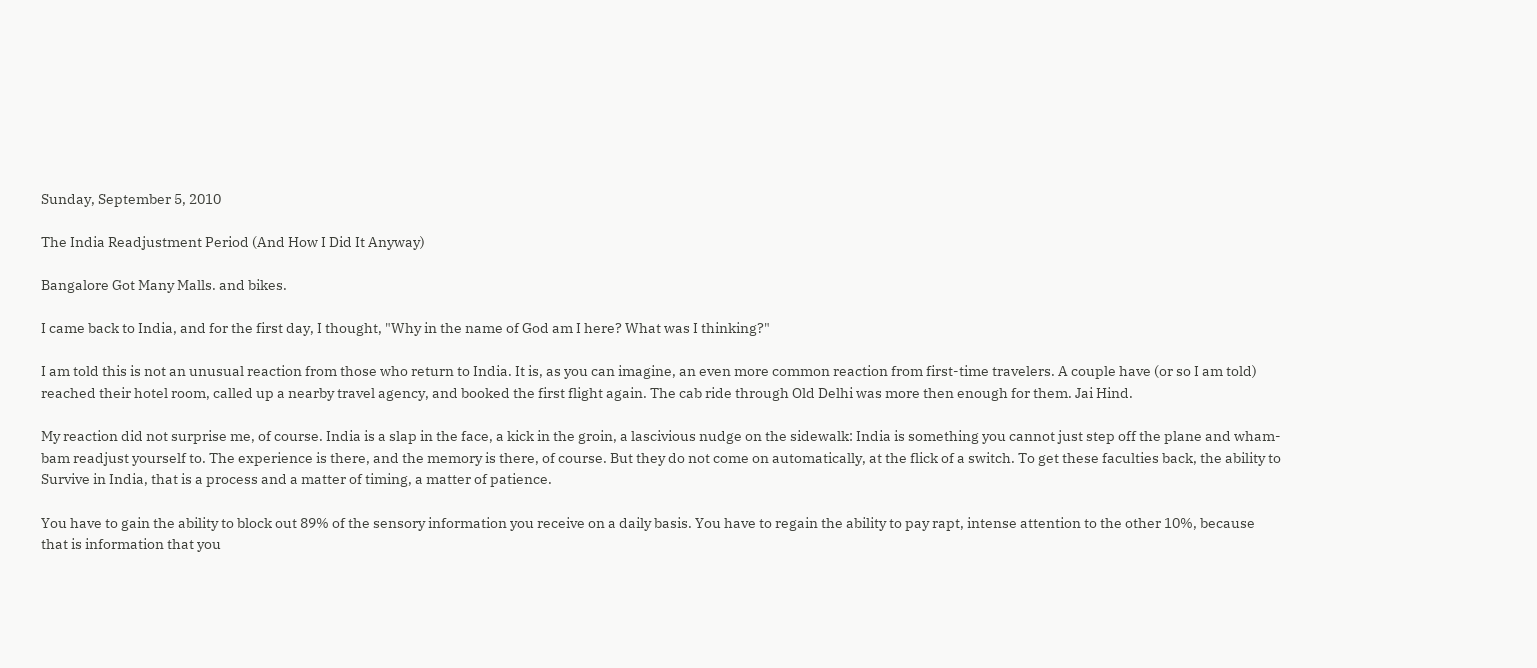Sunday, September 5, 2010

The India Readjustment Period (And How I Did It Anyway)

Bangalore Got Many Malls. and bikes.

I came back to India, and for the first day, I thought, "Why in the name of God am I here? What was I thinking?"

I am told this is not an unusual reaction from those who return to India. It is, as you can imagine, an even more common reaction from first-time travelers. A couple have (or so I am told) reached their hotel room, called up a nearby travel agency, and booked the first flight again. The cab ride through Old Delhi was more then enough for them. Jai Hind.

My reaction did not surprise me, of course. India is a slap in the face, a kick in the groin, a lascivious nudge on the sidewalk: India is something you cannot just step off the plane and wham-bam readjust yourself to. The experience is there, and the memory is there, of course. But they do not come on automatically, at the flick of a switch. To get these faculties back, the ability to Survive in India, that is a process and a matter of timing, a matter of patience.

You have to gain the ability to block out 89% of the sensory information you receive on a daily basis. You have to regain the ability to pay rapt, intense attention to the other 10%, because that is information that you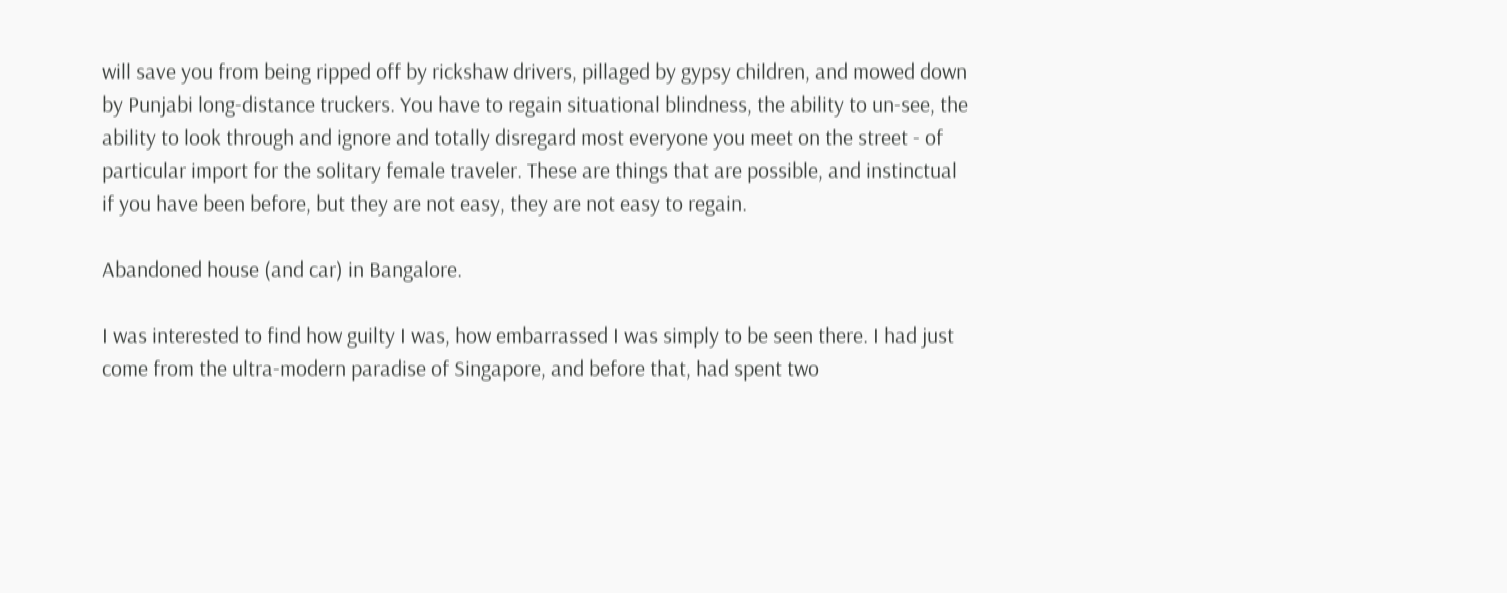will save you from being ripped off by rickshaw drivers, pillaged by gypsy children, and mowed down by Punjabi long-distance truckers. You have to regain situational blindness, the ability to un-see, the ability to look through and ignore and totally disregard most everyone you meet on the street - of particular import for the solitary female traveler. These are things that are possible, and instinctual if you have been before, but they are not easy, they are not easy to regain.

Abandoned house (and car) in Bangalore.

I was interested to find how guilty I was, how embarrassed I was simply to be seen there. I had just come from the ultra-modern paradise of Singapore, and before that, had spent two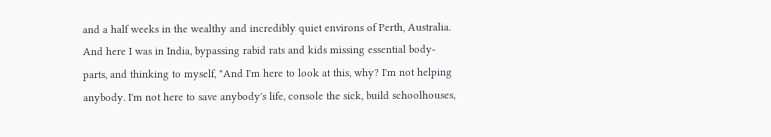and a half weeks in the wealthy and incredibly quiet environs of Perth, Australia. And here I was in India, bypassing rabid rats and kids missing essential body-parts, and thinking to myself, "And I'm here to look at this, why? I'm not helping anybody. I'm not here to save anybody's life, console the sick, build schoolhouses,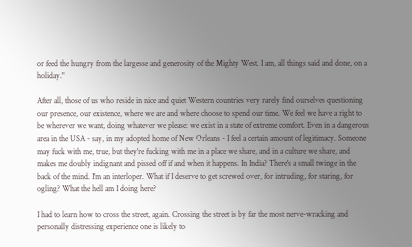or feed the hungry from the largesse and generosity of the Mighty West. I am, all things said and done, on a holiday."

After all, those of us who reside in nice and quiet Western countries very rarely find ourselves questioning our presence, our existence, where we are and where choose to spend our time. We feel we have a right to be wherever we want, doing whatever we please: we exist in a state of extreme comfort. Even in a dangerous area in the USA - say, in my adopted home of New Orleans - I feel a certain amount of legitimacy. Someone may fuck with me, true, but they're fucking with me in a place we share, and in a culture we share, and makes me doubly indignant and pissed off if and when it happens. In India? There's a small twinge in the back of the mind. I'm an interloper. What if I deserve to get screwed over, for intruding, for staring, for ogling? What the hell am I doing here?

I had to learn how to cross the street, again. Crossing the street is by far the most nerve-wracking and personally distressing experience one is likely to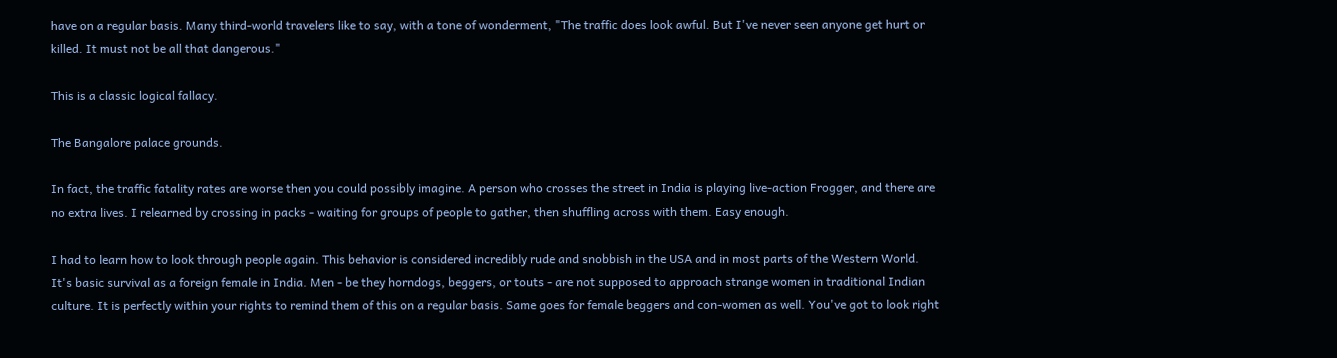have on a regular basis. Many third-world travelers like to say, with a tone of wonderment, "The traffic does look awful. But I've never seen anyone get hurt or killed. It must not be all that dangerous."

This is a classic logical fallacy.

The Bangalore palace grounds.

In fact, the traffic fatality rates are worse then you could possibly imagine. A person who crosses the street in India is playing live-action Frogger, and there are no extra lives. I relearned by crossing in packs - waiting for groups of people to gather, then shuffling across with them. Easy enough.

I had to learn how to look through people again. This behavior is considered incredibly rude and snobbish in the USA and in most parts of the Western World. It's basic survival as a foreign female in India. Men - be they horndogs, beggers, or touts - are not supposed to approach strange women in traditional Indian culture. It is perfectly within your rights to remind them of this on a regular basis. Same goes for female beggers and con-women as well. You've got to look right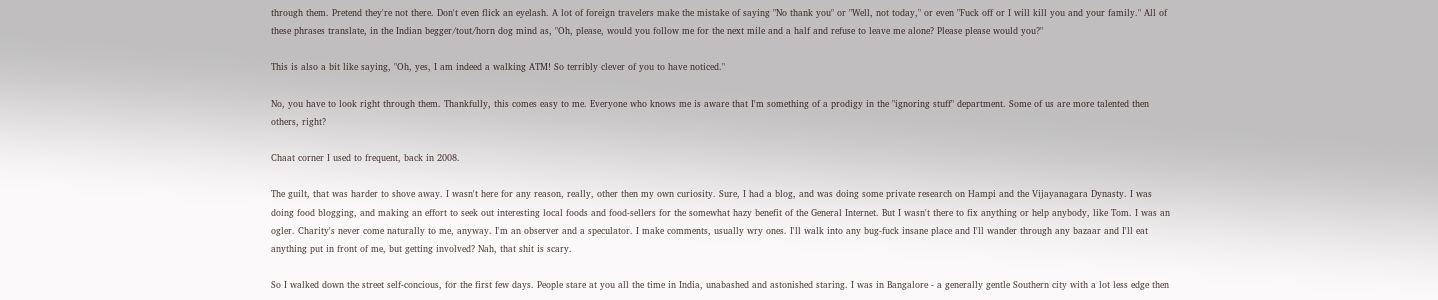through them. Pretend they're not there. Don't even flick an eyelash. A lot of foreign travelers make the mistake of saying "No thank you" or "Well, not today," or even "Fuck off or I will kill you and your family." All of these phrases translate, in the Indian begger/tout/horn dog mind as, "Oh, please, would you follow me for the next mile and a half and refuse to leave me alone? Please please would you?"

This is also a bit like saying, "Oh, yes, I am indeed a walking ATM! So terribly clever of you to have noticed."

No, you have to look right through them. Thankfully, this comes easy to me. Everyone who knows me is aware that I'm something of a prodigy in the "ignoring stuff" department. Some of us are more talented then others, right?

Chaat corner I used to frequent, back in 2008.

The guilt, that was harder to shove away. I wasn't here for any reason, really, other then my own curiosity. Sure, I had a blog, and was doing some private research on Hampi and the Vijayanagara Dynasty. I was doing food blogging, and making an effort to seek out interesting local foods and food-sellers for the somewhat hazy benefit of the General Internet. But I wasn't there to fix anything or help anybody, like Tom. I was an ogler. Charity's never come naturally to me, anyway. I'm an observer and a speculator. I make comments, usually wry ones. I'll walk into any bug-fuck insane place and I'll wander through any bazaar and I'll eat anything put in front of me, but getting involved? Nah, that shit is scary.

So I walked down the street self-concious, for the first few days. People stare at you all the time in India, unabashed and astonished staring. I was in Bangalore - a generally gentle Southern city with a lot less edge then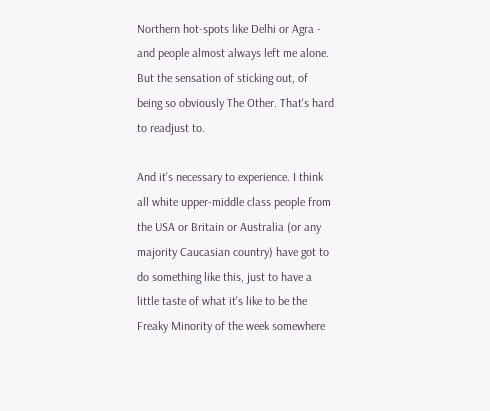Northern hot-spots like Delhi or Agra - and people almost always left me alone. But the sensation of sticking out, of being so obviously The Other. That's hard to readjust to.

And it's necessary to experience. I think all white upper-middle class people from the USA or Britain or Australia (or any majority Caucasian country) have got to do something like this, just to have a little taste of what it's like to be the Freaky Minority of the week somewhere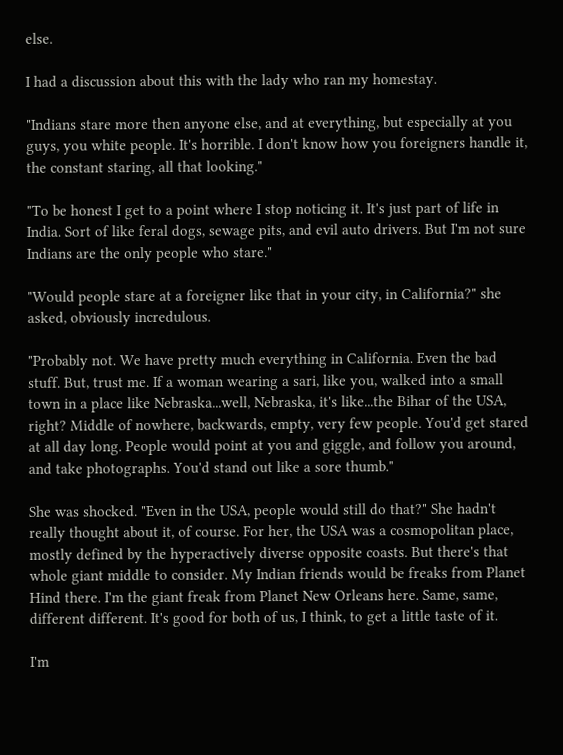else.

I had a discussion about this with the lady who ran my homestay.

"Indians stare more then anyone else, and at everything, but especially at you guys, you white people. It's horrible. I don't know how you foreigners handle it, the constant staring, all that looking."

"To be honest I get to a point where I stop noticing it. It's just part of life in India. Sort of like feral dogs, sewage pits, and evil auto drivers. But I'm not sure Indians are the only people who stare."

"Would people stare at a foreigner like that in your city, in California?" she asked, obviously incredulous.

"Probably not. We have pretty much everything in California. Even the bad stuff. But, trust me. If a woman wearing a sari, like you, walked into a small town in a place like Nebraska...well, Nebraska, it's like...the Bihar of the USA, right? Middle of nowhere, backwards, empty, very few people. You'd get stared at all day long. People would point at you and giggle, and follow you around, and take photographs. You'd stand out like a sore thumb."

She was shocked. "Even in the USA, people would still do that?" She hadn't really thought about it, of course. For her, the USA was a cosmopolitan place, mostly defined by the hyperactively diverse opposite coasts. But there's that whole giant middle to consider. My Indian friends would be freaks from Planet Hind there. I'm the giant freak from Planet New Orleans here. Same, same, different different. It's good for both of us, I think, to get a little taste of it.

I'm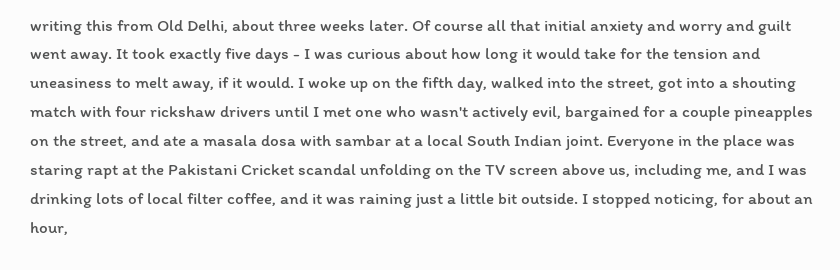writing this from Old Delhi, about three weeks later. Of course all that initial anxiety and worry and guilt went away. It took exactly five days - I was curious about how long it would take for the tension and uneasiness to melt away, if it would. I woke up on the fifth day, walked into the street, got into a shouting match with four rickshaw drivers until I met one who wasn't actively evil, bargained for a couple pineapples on the street, and ate a masala dosa with sambar at a local South Indian joint. Everyone in the place was staring rapt at the Pakistani Cricket scandal unfolding on the TV screen above us, including me, and I was drinking lots of local filter coffee, and it was raining just a little bit outside. I stopped noticing, for about an hour,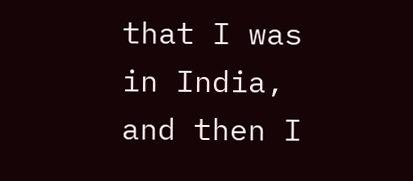that I was in India, and then I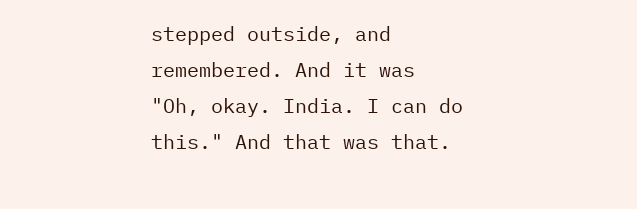stepped outside, and remembered. And it was "Oh, okay. India. I can do this." And that was that.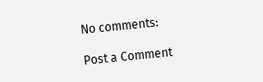No comments:

Post a Comment